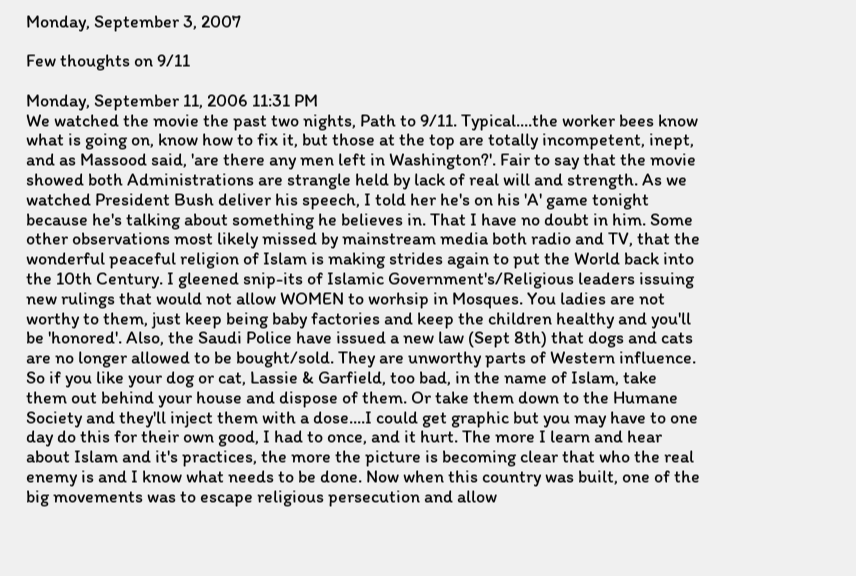Monday, September 3, 2007

Few thoughts on 9/11

Monday, September 11, 2006 11:31 PM
We watched the movie the past two nights, Path to 9/11. Typical....the worker bees know what is going on, know how to fix it, but those at the top are totally incompetent, inept, and as Massood said, 'are there any men left in Washington?'. Fair to say that the movie showed both Administrations are strangle held by lack of real will and strength. As we watched President Bush deliver his speech, I told her he's on his 'A' game tonight because he's talking about something he believes in. That I have no doubt in him. Some other observations most likely missed by mainstream media both radio and TV, that the wonderful peaceful religion of Islam is making strides again to put the World back into the 10th Century. I gleened snip-its of Islamic Government's/Religious leaders issuing new rulings that would not allow WOMEN to worhsip in Mosques. You ladies are not worthy to them, just keep being baby factories and keep the children healthy and you'll be 'honored'. Also, the Saudi Police have issued a new law (Sept 8th) that dogs and cats are no longer allowed to be bought/sold. They are unworthy parts of Western influence. So if you like your dog or cat, Lassie & Garfield, too bad, in the name of Islam, take them out behind your house and dispose of them. Or take them down to the Humane Society and they'll inject them with a dose....I could get graphic but you may have to one day do this for their own good, I had to once, and it hurt. The more I learn and hear about Islam and it's practices, the more the picture is becoming clear that who the real enemy is and I know what needs to be done. Now when this country was built, one of the big movements was to escape religious persecution and allow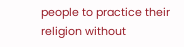people to practice their religion without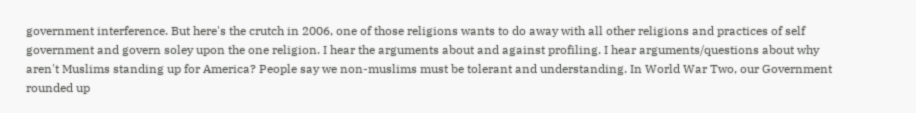government interference. But here's the crutch in 2006, one of those religions wants to do away with all other religions and practices of self government and govern soley upon the one religion. I hear the arguments about and against profiling. I hear arguments/questions about why aren't Muslims standing up for America? People say we non-muslims must be tolerant and understanding. In World War Two, our Government rounded up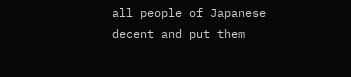all people of Japanese decent and put them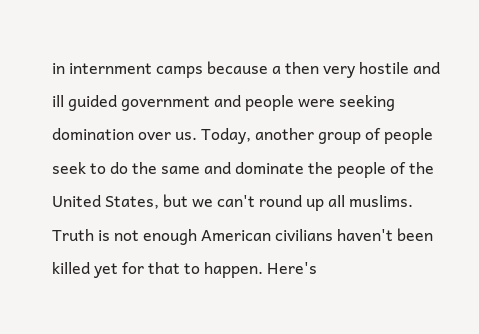in internment camps because a then very hostile and ill guided government and people were seeking domination over us. Today, another group of people seek to do the same and dominate the people of the United States, but we can't round up all muslims. Truth is not enough American civilians haven't been killed yet for that to happen. Here's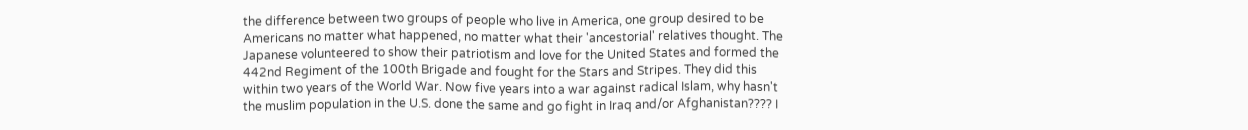the difference between two groups of people who live in America, one group desired to be Americans no matter what happened, no matter what their 'ancestorial' relatives thought. The Japanese volunteered to show their patriotism and love for the United States and formed the 442nd Regiment of the 100th Brigade and fought for the Stars and Stripes. They did this within two years of the World War. Now five years into a war against radical Islam, why hasn't the muslim population in the U.S. done the same and go fight in Iraq and/or Afghanistan???? I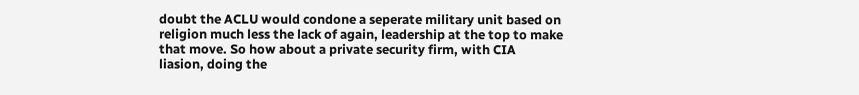doubt the ACLU would condone a seperate military unit based on religion much less the lack of again, leadership at the top to make that move. So how about a private security firm, with CIA liasion, doing the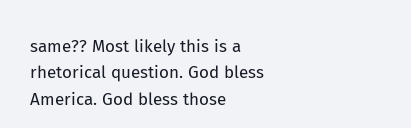same?? Most likely this is a rhetorical question. God bless America. God bless those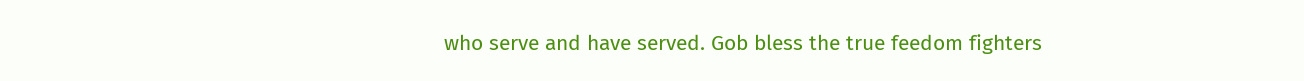who serve and have served. Gob bless the true feedom fighters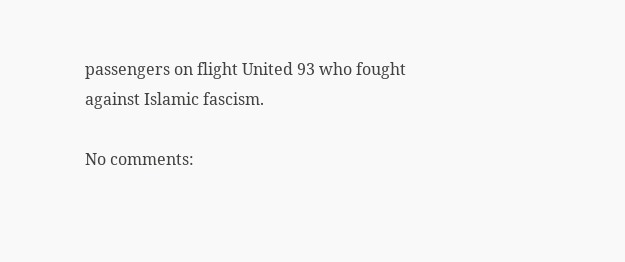passengers on flight United 93 who fought against Islamic fascism.

No comments: